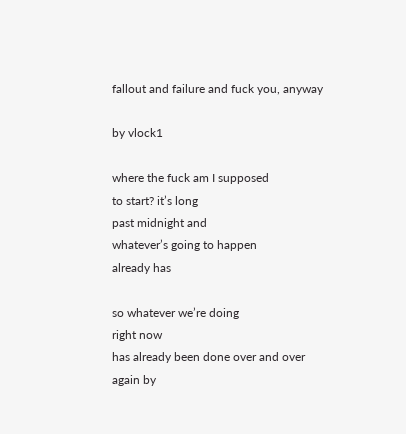fallout and failure and fuck you, anyway

by vlock1

where the fuck am I supposed
to start? it’s long
past midnight and
whatever’s going to happen
already has

so whatever we’re doing
right now
has already been done over and over
again by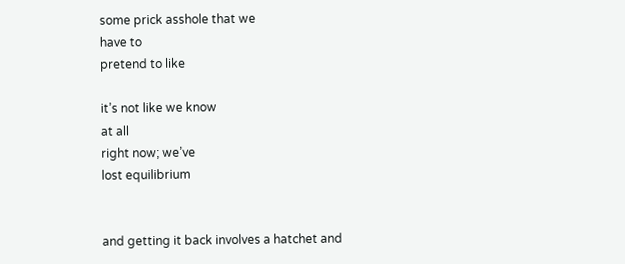some prick asshole that we
have to
pretend to like

it’s not like we know
at all
right now; we’ve
lost equilibrium


and getting it back involves a hatchet and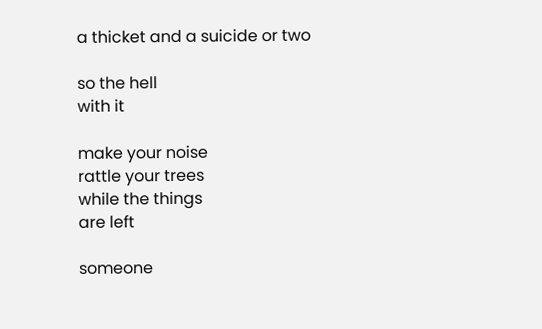a thicket and a suicide or two

so the hell
with it

make your noise
rattle your trees
while the things
are left

someone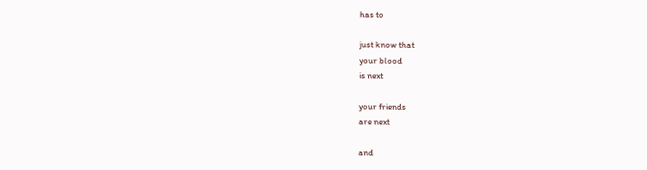has to

just know that
your blood
is next

your friends
are next

and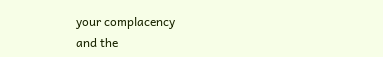your complacency
and the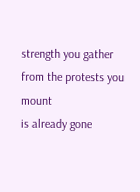strength you gather
from the protests you mount
is already gone